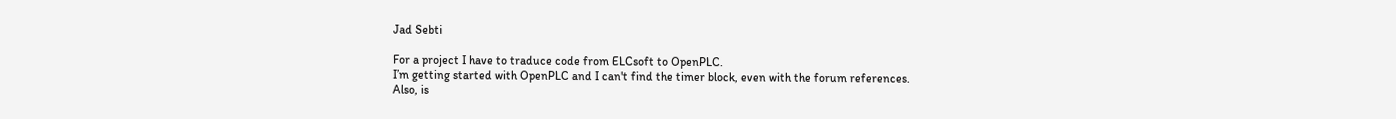Jad Sebti

For a project I have to traduce code from ELCsoft to OpenPLC.
I’m getting started with OpenPLC and I can't find the timer block, even with the forum references.
Also, is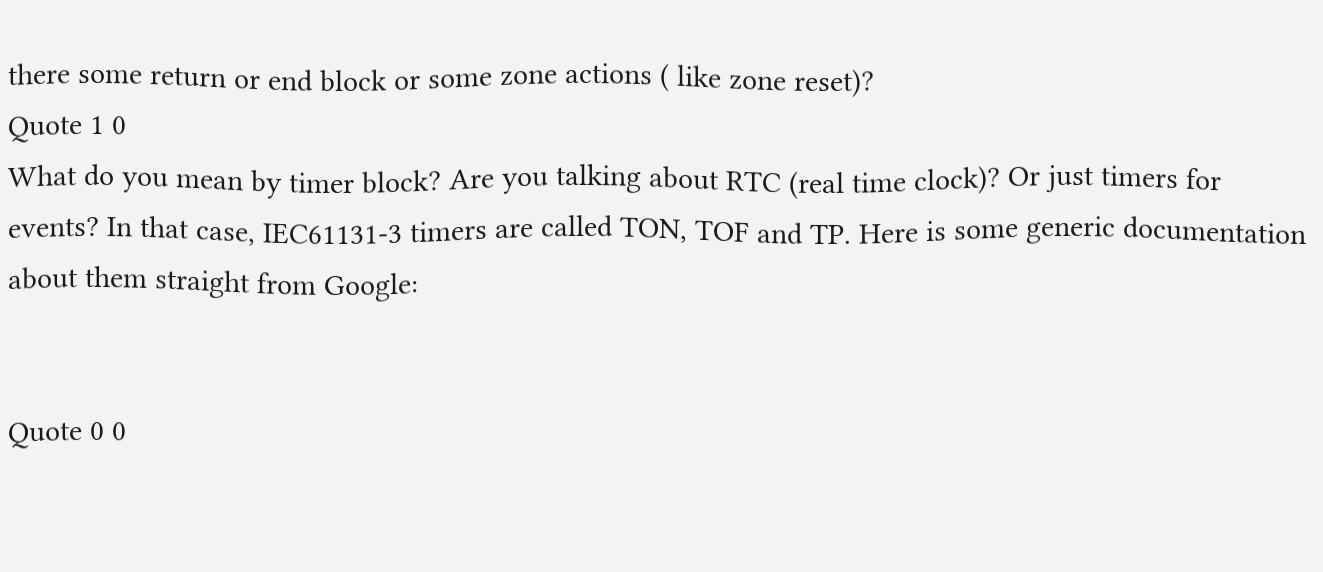there some return or end block or some zone actions ( like zone reset)?
Quote 1 0
What do you mean by timer block? Are you talking about RTC (real time clock)? Or just timers for events? In that case, IEC61131-3 timers are called TON, TOF and TP. Here is some generic documentation about them straight from Google:


Quote 0 0